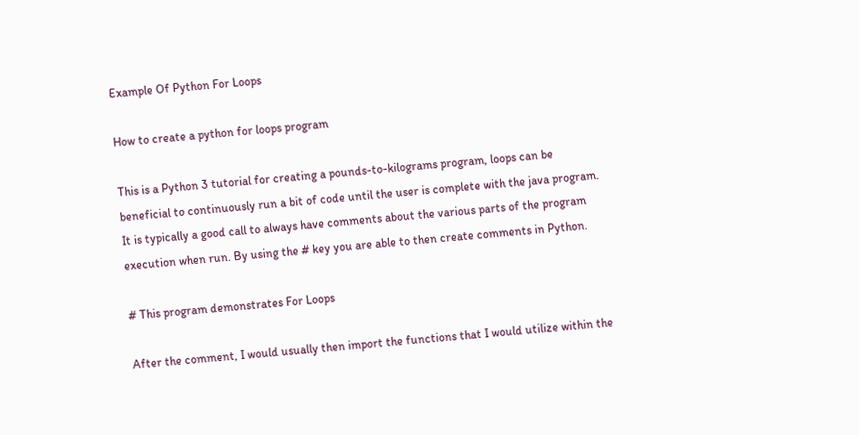Example Of Python For Loops

How to create a python for loops program

This is a Python 3 tutorial for creating a pounds-to-kilograms program, loops can be beneficial to continuously run a bit of code until the user is complete with the java program. It is typically a good call to always have comments about the various parts of the program execution when run. By using the # key you are able to then create comments in Python.

# This program demonstrates For Loops

After the comment, I would usually then import the functions that I would utilize within the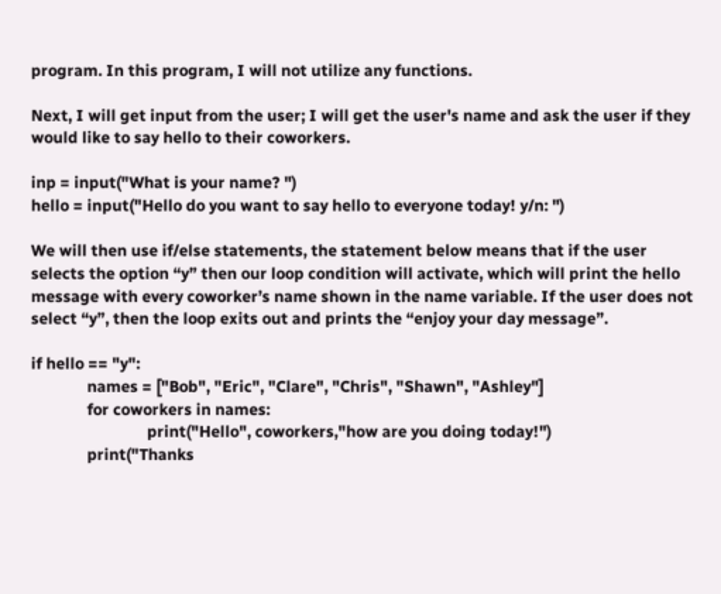program. In this program, I will not utilize any functions.

Next, I will get input from the user; I will get the user's name and ask the user if they would like to say hello to their coworkers.

inp = input("What is your name? ")
hello = input("Hello do you want to say hello to everyone today! y/n: ")

We will then use if/else statements, the statement below means that if the user selects the option “y” then our loop condition will activate, which will print the hello message with every coworker’s name shown in the name variable. If the user does not select “y”, then the loop exits out and prints the “enjoy your day message”.

if hello == "y":
              names = ["Bob", "Eric", "Clare", "Chris", "Shawn", "Ashley"]
              for coworkers in names:
                             print("Hello", coworkers,"how are you doing today!")
              print("Thanks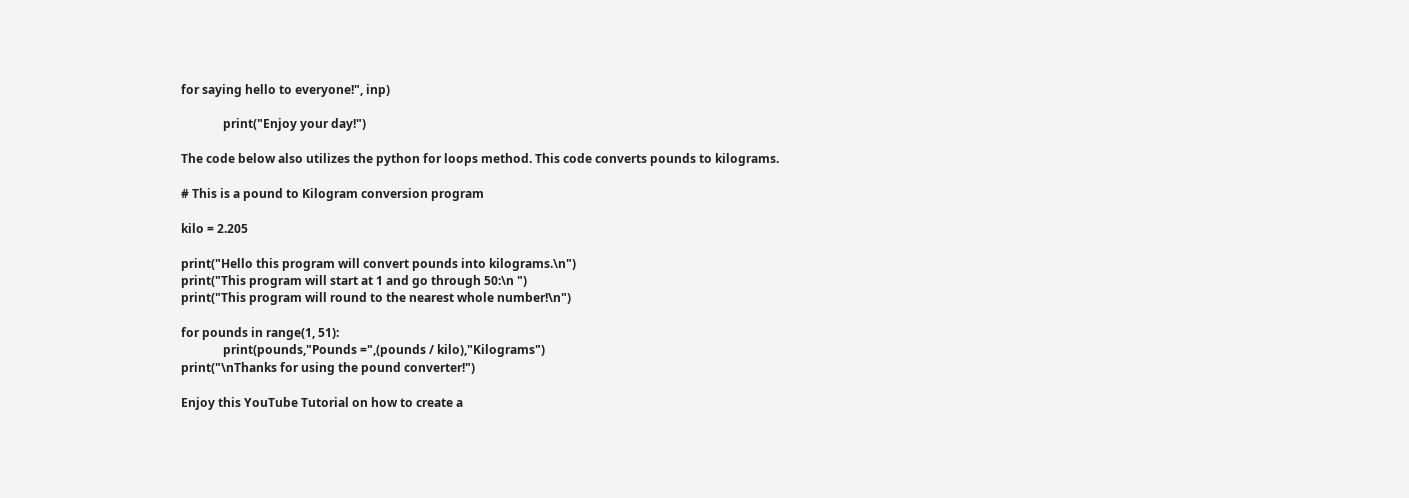for saying hello to everyone!", inp)

              print("Enjoy your day!")

The code below also utilizes the python for loops method. This code converts pounds to kilograms.

# This is a pound to Kilogram conversion program

kilo = 2.205

print("Hello this program will convert pounds into kilograms.\n")
print("This program will start at 1 and go through 50:\n ")
print("This program will round to the nearest whole number!\n")

for pounds in range(1, 51):
              print(pounds,"Pounds =",(pounds / kilo),"Kilograms")
print("\nThanks for using the pound converter!")

Enjoy this YouTube Tutorial on how to create a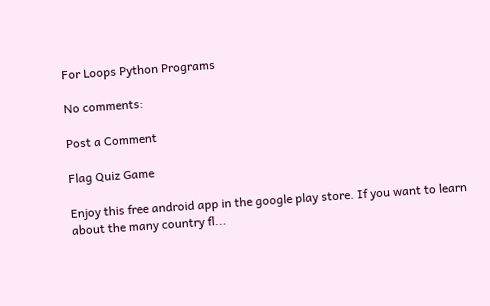For Loops Python Programs

No comments:

Post a Comment

Flag Quiz Game

Enjoy this free android app in the google play store. If you want to learn about the many country fl...